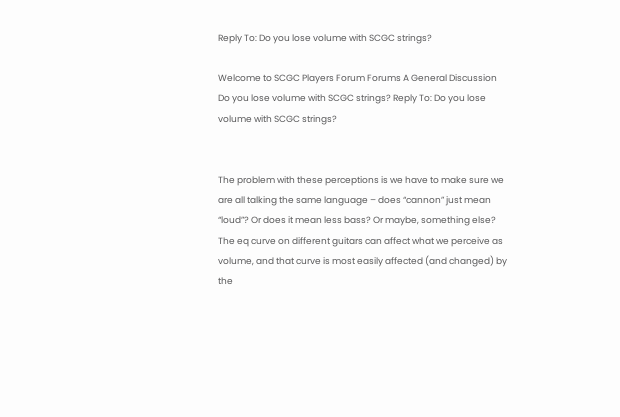Reply To: Do you lose volume with SCGC strings?

Welcome to SCGC Players Forum Forums A General Discussion Do you lose volume with SCGC strings? Reply To: Do you lose volume with SCGC strings?


The problem with these perceptions is we have to make sure we are all talking the same language – does “cannon” just mean “loud”? Or does it mean less bass? Or maybe, something else? The eq curve on different guitars can affect what we perceive as volume, and that curve is most easily affected (and changed) by the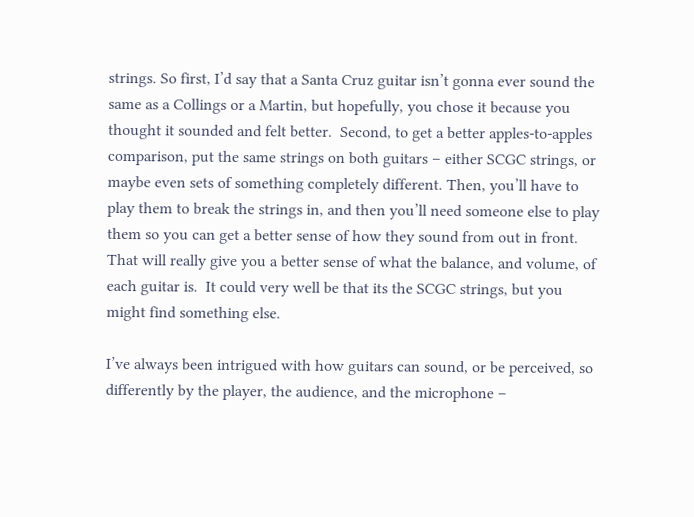strings. So first, I’d say that a Santa Cruz guitar isn’t gonna ever sound the same as a Collings or a Martin, but hopefully, you chose it because you thought it sounded and felt better.  Second, to get a better apples-to-apples comparison, put the same strings on both guitars – either SCGC strings, or maybe even sets of something completely different. Then, you’ll have to play them to break the strings in, and then you’ll need someone else to play them so you can get a better sense of how they sound from out in front. That will really give you a better sense of what the balance, and volume, of each guitar is.  It could very well be that its the SCGC strings, but you might find something else.

I’ve always been intrigued with how guitars can sound, or be perceived, so differently by the player, the audience, and the microphone –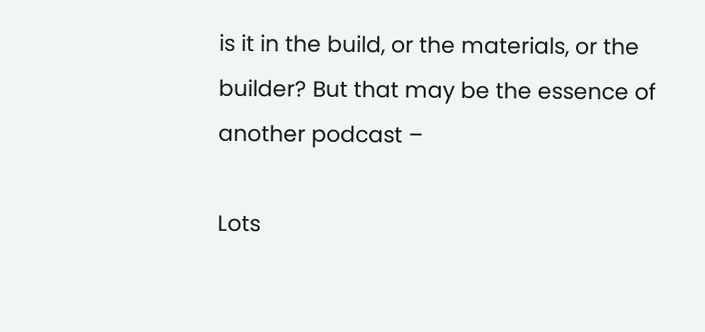is it in the build, or the materials, or the builder? But that may be the essence of another podcast –

Lots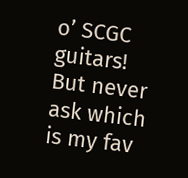o’ SCGC guitars! But never ask which is my fav